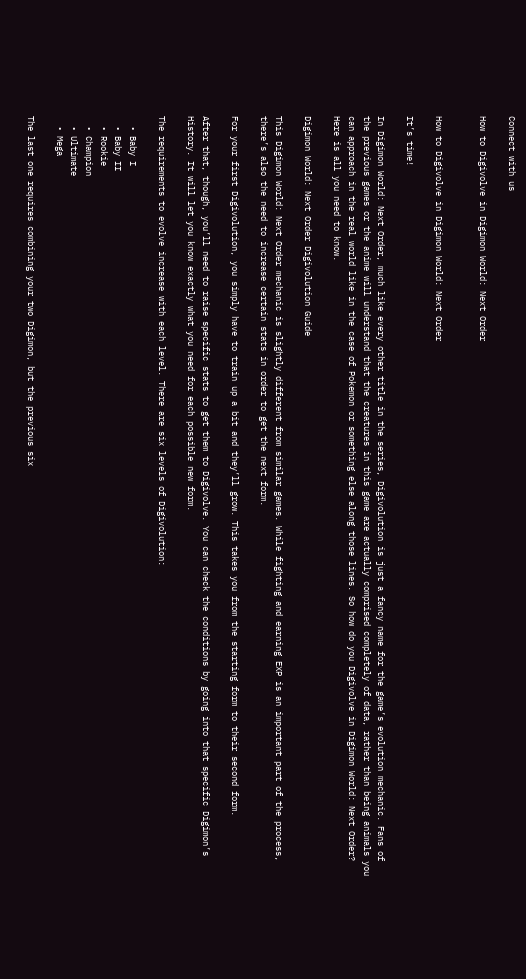Connect with us

How to Digivolve in Digimon World: Next Order


How to Digivolve in Digimon World: Next Order

It’s time!

In Digimon World: Next Order, much like every other title in the series, Digivolution is just a fancy name for the game’s evolution mechanic. Fans of the previous games or the anime will understand that the creatures in this game are actually comprised completely of data, rather than being animals you can approach in the real world like in the case of Pokemon or something else along those lines. So how do you Digivolve in Digimon World: Next Order? Here is all you need to know.

Digimon World: Next Order Digivolution Guide

This Digimon World: Next Order mechanic is slightly different from similar games. While fighting and earning EXP is an important part of the process, there’s also the need to increase certain stats in order to get the next form.

For your first Digivolution, you simply have to train up a bit and they’ll grow. This takes you from the starting form to their second form.

After that, though, you’ll need to raise specific stats to get them to Digivolve. You can check the conditions by going into that specific Digimon’s History. It will let you know exactly what you need for each possible new form.

The requirements to evolve increase with each level. There are six levels of Digivolution:

  • Baby I
  • Baby II
  • Rookie
  • Champion
  • Ultimate
  • Mega

The last one requires combining your two Digimon, but the previous six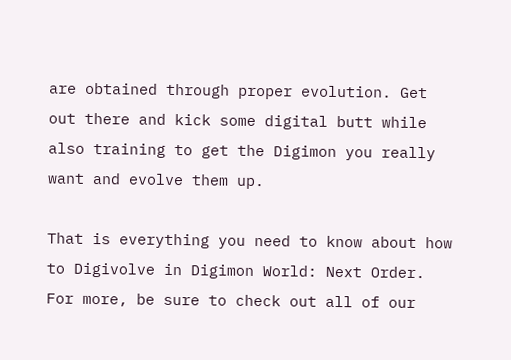are obtained through proper evolution. Get out there and kick some digital butt while also training to get the Digimon you really want and evolve them up.

That is everything you need to know about how to Digivolve in Digimon World: Next Order. For more, be sure to check out all of our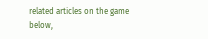related articles on the game below,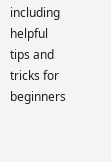including helpful tips and tricks for beginners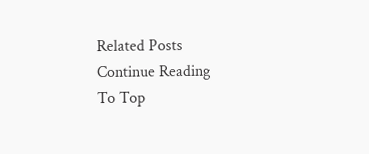Related Posts
Continue Reading
To Top